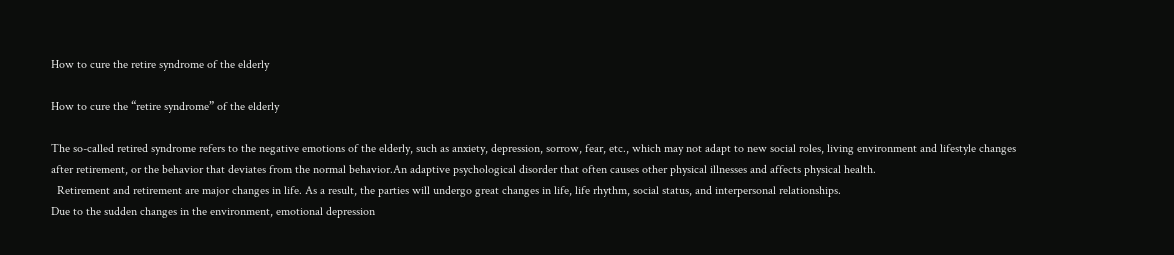How to cure the retire syndrome of the elderly

How to cure the “retire syndrome” of the elderly

The so-called retired syndrome refers to the negative emotions of the elderly, such as anxiety, depression, sorrow, fear, etc., which may not adapt to new social roles, living environment and lifestyle changes after retirement, or the behavior that deviates from the normal behavior.An adaptive psychological disorder that often causes other physical illnesses and affects physical health.
  Retirement and retirement are major changes in life. As a result, the parties will undergo great changes in life, life rhythm, social status, and interpersonal relationships.
Due to the sudden changes in the environment, emotional depression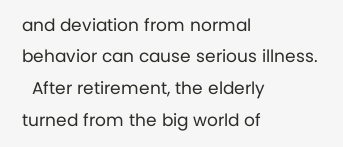and deviation from normal behavior can cause serious illness.
  After retirement, the elderly turned from the big world of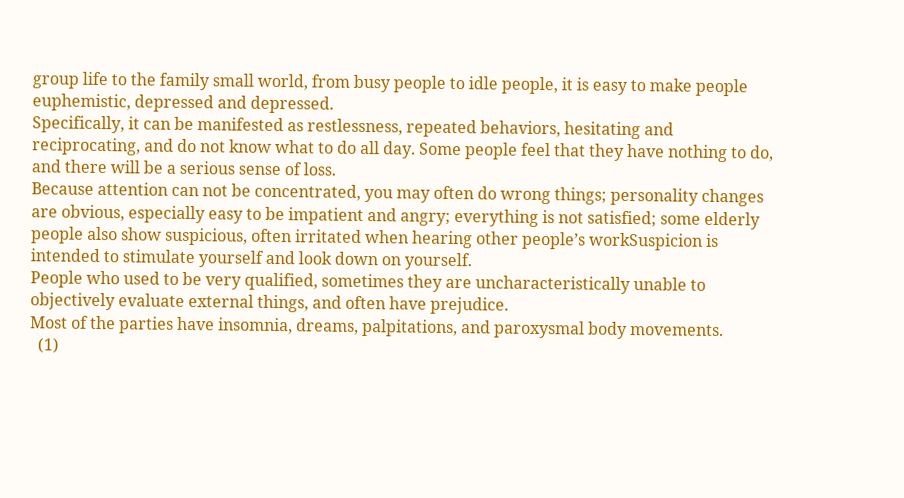group life to the family small world, from busy people to idle people, it is easy to make people euphemistic, depressed and depressed.
Specifically, it can be manifested as restlessness, repeated behaviors, hesitating and reciprocating, and do not know what to do all day. Some people feel that they have nothing to do, and there will be a serious sense of loss.
Because attention can not be concentrated, you may often do wrong things; personality changes are obvious, especially easy to be impatient and angry; everything is not satisfied; some elderly people also show suspicious, often irritated when hearing other people’s workSuspicion is intended to stimulate yourself and look down on yourself.
People who used to be very qualified, sometimes they are uncharacteristically unable to objectively evaluate external things, and often have prejudice.
Most of the parties have insomnia, dreams, palpitations, and paroxysmal body movements.
  (1)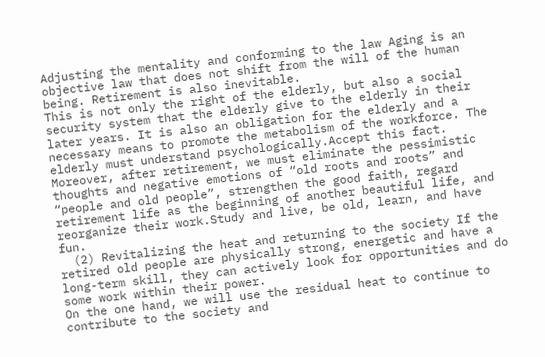Adjusting the mentality and conforming to the law Aging is an objective law that does not shift from the will of the human being. Retirement is also inevitable.
This is not only the right of the elderly, but also a social security system that the elderly give to the elderly in their later years. It is also an obligation for the elderly and a necessary means to promote the metabolism of the workforce. The elderly must understand psychologically.Accept this fact.
Moreover, after retirement, we must eliminate the pessimistic thoughts and negative emotions of “old roots and roots” and “people and old people”, strengthen the good faith, regard retirement life as the beginning of another beautiful life, and reorganize their work.Study and live, be old, learn, and have fun.
  (2) Revitalizing the heat and returning to the society If the retired old people are physically strong, energetic and have a long-term skill, they can actively look for opportunities and do some work within their power.
On the one hand, we will use the residual heat to continue to contribute to the society and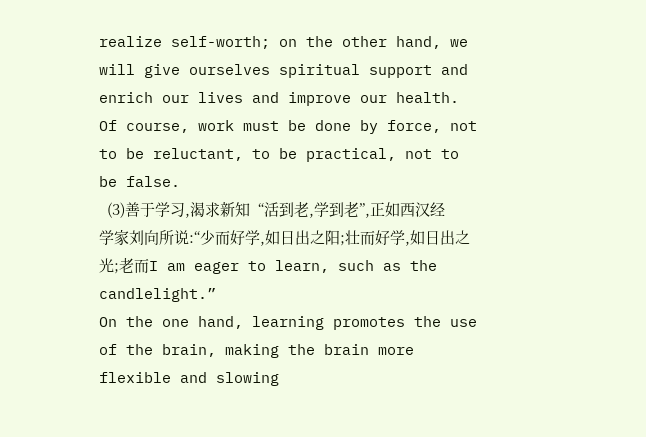realize self-worth; on the other hand, we will give ourselves spiritual support and enrich our lives and improve our health.
Of course, work must be done by force, not to be reluctant, to be practical, not to be false.
  (3)善于学习,渴求新知  “活到老,学到老”,正如西汉经学家刘向所说:“少而好学,如日出之阳;壮而好学,如日出之光;老而I am eager to learn, such as the candlelight.”
On the one hand, learning promotes the use of the brain, making the brain more flexible and slowing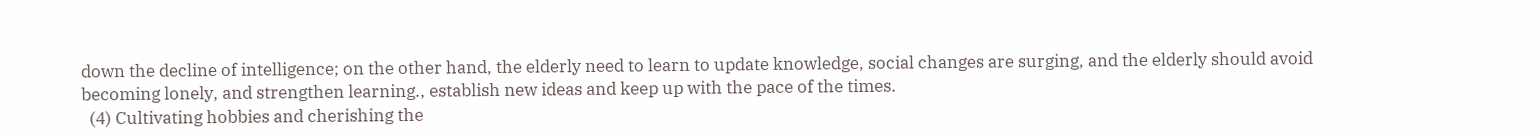down the decline of intelligence; on the other hand, the elderly need to learn to update knowledge, social changes are surging, and the elderly should avoid becoming lonely, and strengthen learning., establish new ideas and keep up with the pace of the times.
  (4) Cultivating hobbies and cherishing the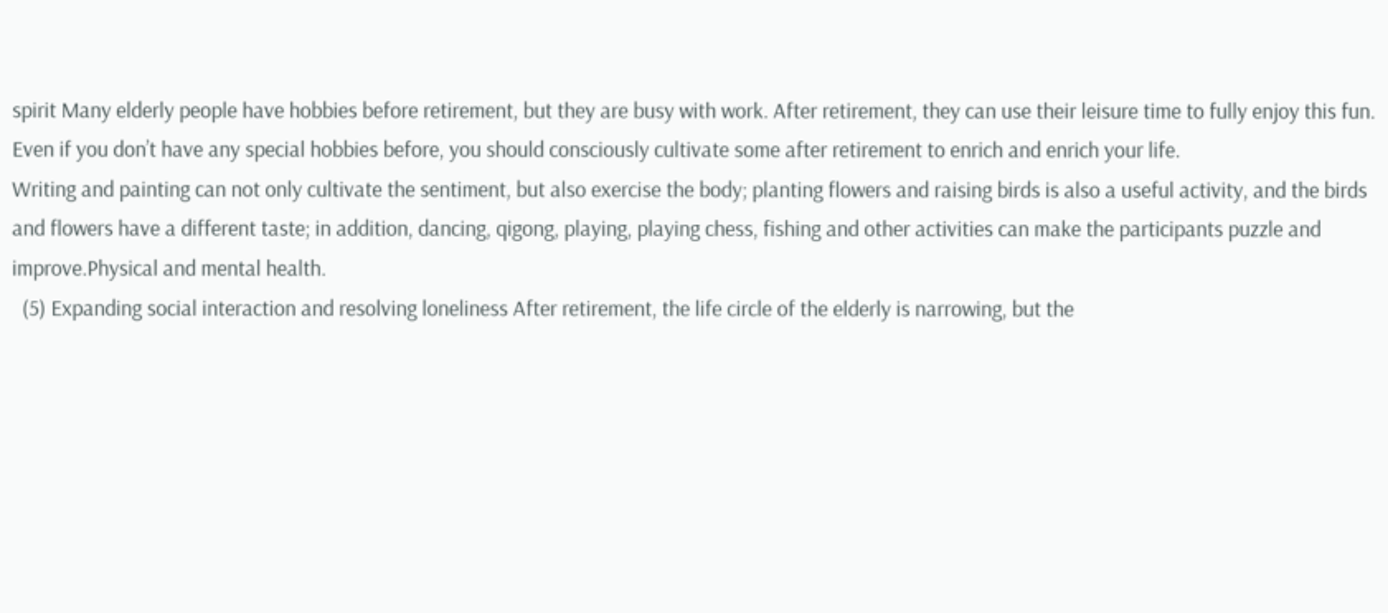spirit Many elderly people have hobbies before retirement, but they are busy with work. After retirement, they can use their leisure time to fully enjoy this fun.
Even if you don’t have any special hobbies before, you should consciously cultivate some after retirement to enrich and enrich your life.
Writing and painting can not only cultivate the sentiment, but also exercise the body; planting flowers and raising birds is also a useful activity, and the birds and flowers have a different taste; in addition, dancing, qigong, playing, playing chess, fishing and other activities can make the participants puzzle and improve.Physical and mental health.
  (5) Expanding social interaction and resolving loneliness After retirement, the life circle of the elderly is narrowing, but the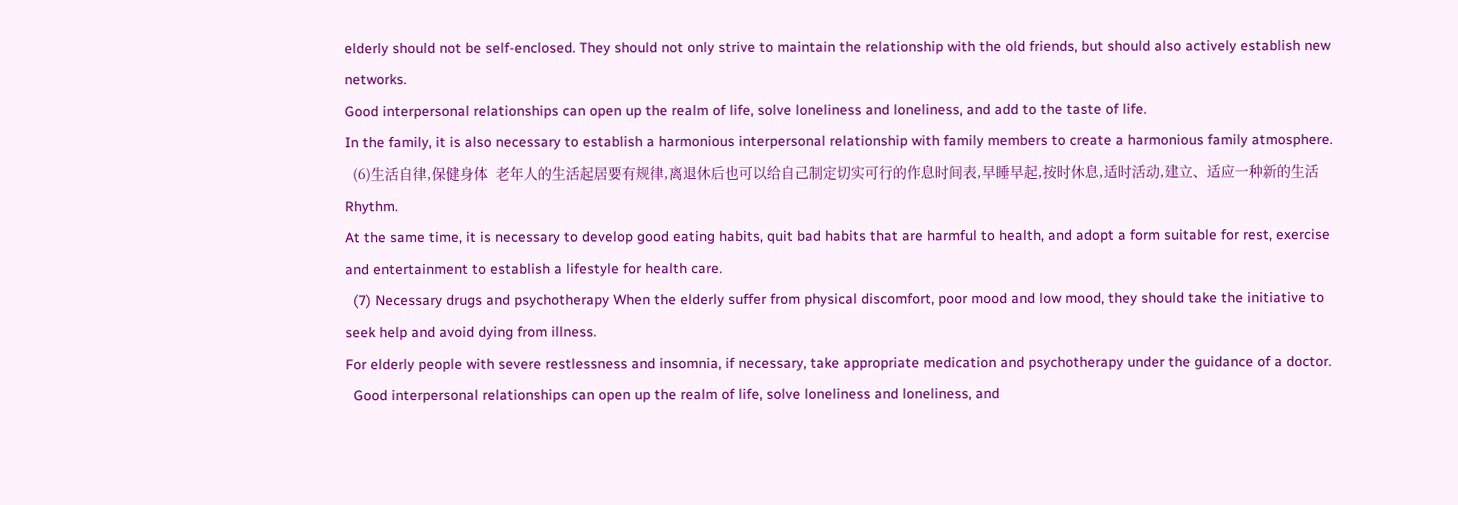elderly should not be self-enclosed. They should not only strive to maintain the relationship with the old friends, but should also actively establish new networks.
Good interpersonal relationships can open up the realm of life, solve loneliness and loneliness, and add to the taste of life.
In the family, it is also necessary to establish a harmonious interpersonal relationship with family members to create a harmonious family atmosphere.
  (6)生活自律,保健身体  老年人的生活起居要有规律,离退休后也可以给自己制定切实可行的作息时间表,早睡早起,按时休息,适时活动,建立、适应一种新的生活Rhythm.
At the same time, it is necessary to develop good eating habits, quit bad habits that are harmful to health, and adopt a form suitable for rest, exercise and entertainment to establish a lifestyle for health care.
  (7) Necessary drugs and psychotherapy When the elderly suffer from physical discomfort, poor mood and low mood, they should take the initiative to seek help and avoid dying from illness.
For elderly people with severe restlessness and insomnia, if necessary, take appropriate medication and psychotherapy under the guidance of a doctor.
  Good interpersonal relationships can open up the realm of life, solve loneliness and loneliness, and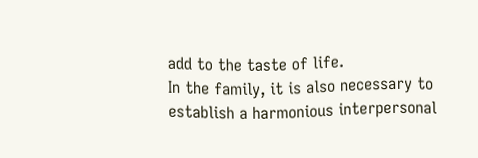add to the taste of life.
In the family, it is also necessary to establish a harmonious interpersonal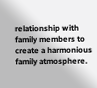relationship with family members to create a harmonious family atmosphere.